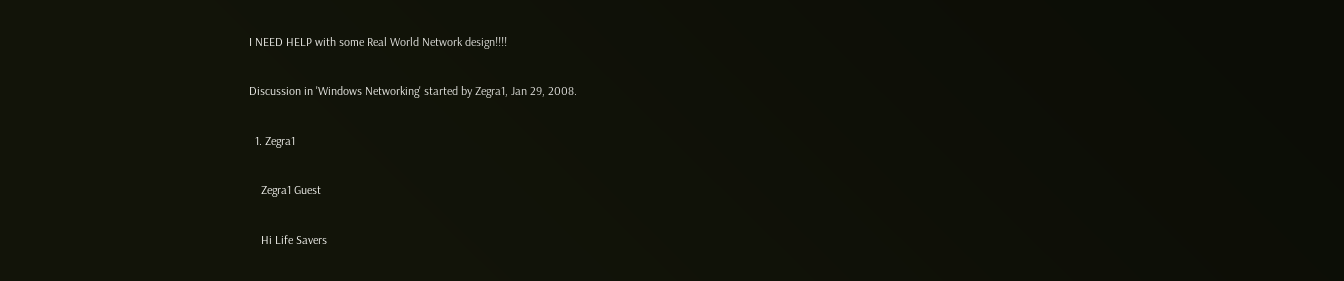I NEED HELP with some Real World Network design!!!!

Discussion in 'Windows Networking' started by Zegra1, Jan 29, 2008.

  1. Zegra1

    Zegra1 Guest

    Hi Life Savers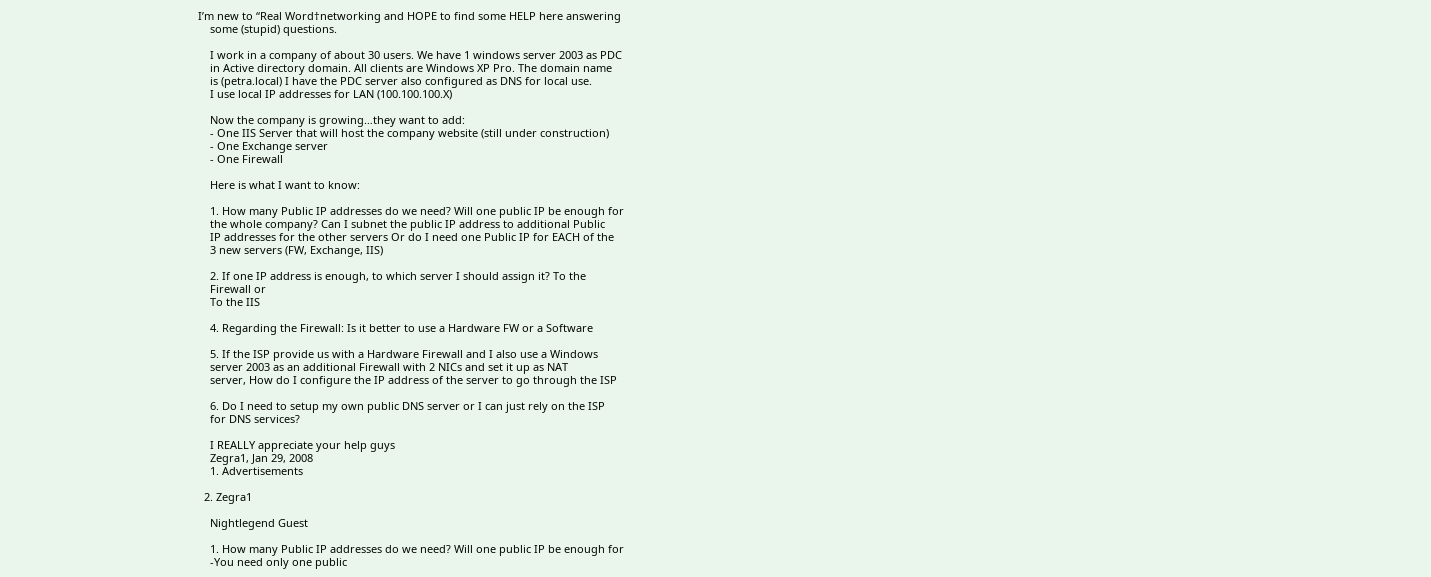I’m new to “Real Word†networking and HOPE to find some HELP here answering
    some (stupid) questions.

    I work in a company of about 30 users. We have 1 windows server 2003 as PDC
    in Active directory domain. All clients are Windows XP Pro. The domain name
    is (petra.local) I have the PDC server also configured as DNS for local use.
    I use local IP addresses for LAN (100.100.100.X)

    Now the company is growing…they want to add:
    - One IIS Server that will host the company website (still under construction)
    - One Exchange server
    - One Firewall

    Here is what I want to know:

    1. How many Public IP addresses do we need? Will one public IP be enough for
    the whole company? Can I subnet the public IP address to additional Public
    IP addresses for the other servers Or do I need one Public IP for EACH of the
    3 new servers (FW, Exchange, IIS)

    2. If one IP address is enough, to which server I should assign it? To the
    Firewall or
    To the IIS

    4. Regarding the Firewall: Is it better to use a Hardware FW or a Software

    5. If the ISP provide us with a Hardware Firewall and I also use a Windows
    server 2003 as an additional Firewall with 2 NICs and set it up as NAT
    server, How do I configure the IP address of the server to go through the ISP

    6. Do I need to setup my own public DNS server or I can just rely on the ISP
    for DNS services?

    I REALLY appreciate your help guys
    Zegra1, Jan 29, 2008
    1. Advertisements

  2. Zegra1

    Nightlegend Guest

    1. How many Public IP addresses do we need? Will one public IP be enough for
    -You need only one public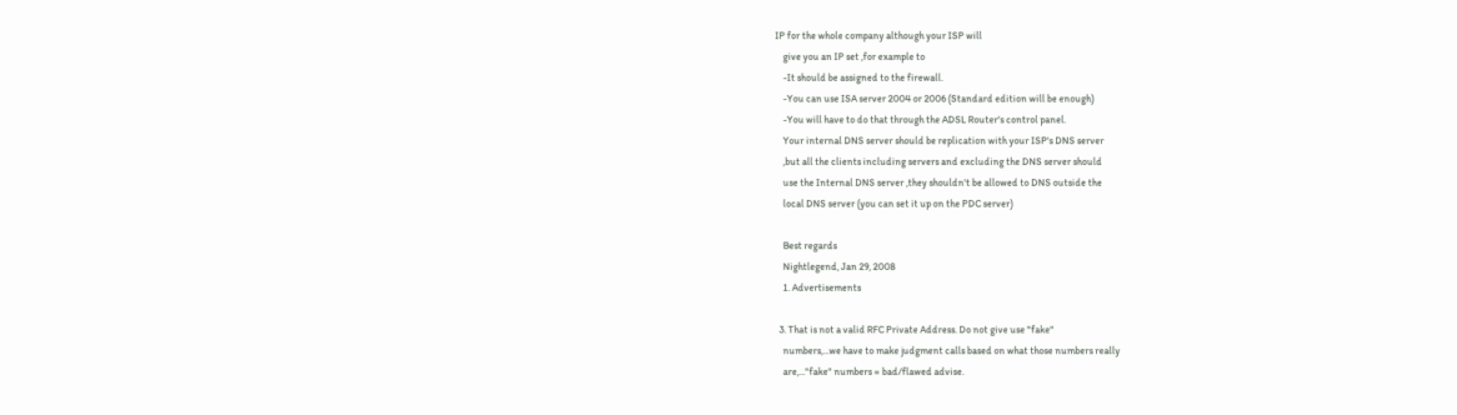IP for the whole company although your ISP will
    give you an IP set ,for example to
    -It should be assigned to the firewall.
    -You can use ISA server 2004 or 2006 (Standard edition will be enough)
    -You will have to do that through the ADSL Router's control panel.
    Your internal DNS server should be replication with your ISP's DNS server
    ,but all the clients including servers and excluding the DNS server should
    use the Internal DNS server ,they shouldn't be allowed to DNS outside the
    local DNS server (you can set it up on the PDC server)

    Best regards
    Nightlegend, Jan 29, 2008
    1. Advertisements

  3. That is not a valid RFC Private Address. Do not give use "fake"
    numbers,...we have to make judgment calls based on what those numbers really
    are,..."fake" numbers = bad/flawed advise.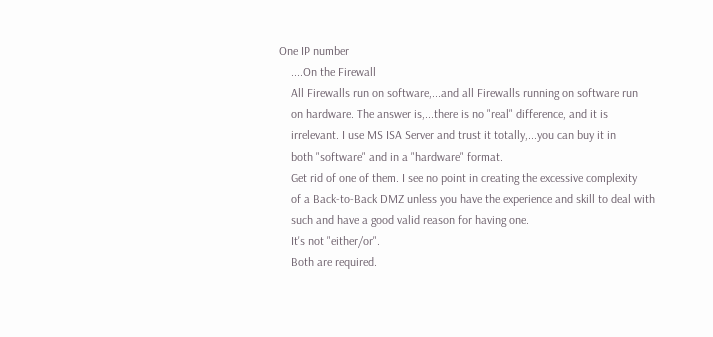One IP number
    ....On the Firewall
    All Firewalls run on software,...and all Firewalls running on software run
    on hardware. The answer is,...there is no "real" difference, and it is
    irrelevant. I use MS ISA Server and trust it totally,...you can buy it in
    both "software" and in a "hardware" format.
    Get rid of one of them. I see no point in creating the excessive complexity
    of a Back-to-Back DMZ unless you have the experience and skill to deal with
    such and have a good valid reason for having one.
    It's not "either/or".
    Both are required.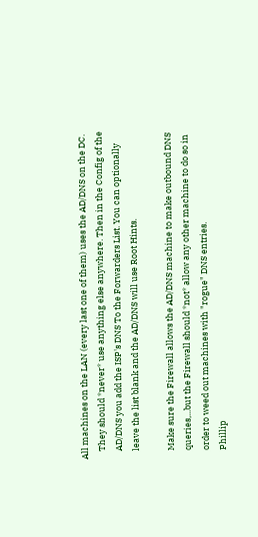All machines on the LAN (every last one of them) uses the AD/DNS on the DC.
    They should *never* use anything else anywhere. Then in the Config of the
    AD/DNS you add the ISP's DNS To the Forwarders List. You can optionally
    leave the list blank and the AD/DNS will use Root Hints.

    Make sure the Firewall allows the AD/DNS machine to make outbound DNS
    queries,...but the Firewall should *not* allow any other machine to do so in
    order to weed out machines with "rogue" DNS entries.
    Phillip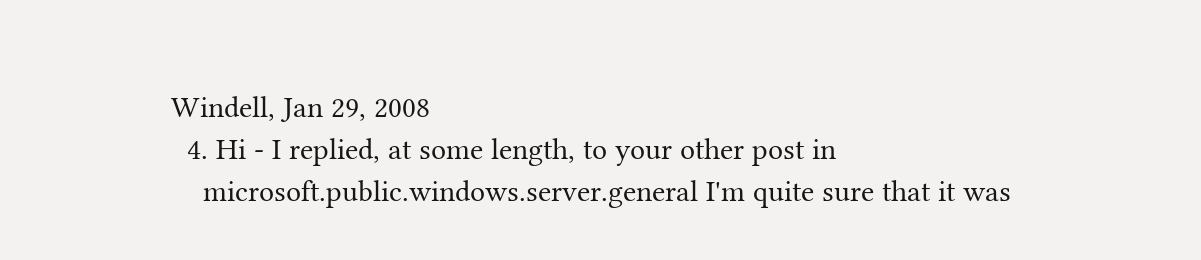Windell, Jan 29, 2008
  4. Hi - I replied, at some length, to your other post in
    microsoft.public.windows.server.general I'm quite sure that it was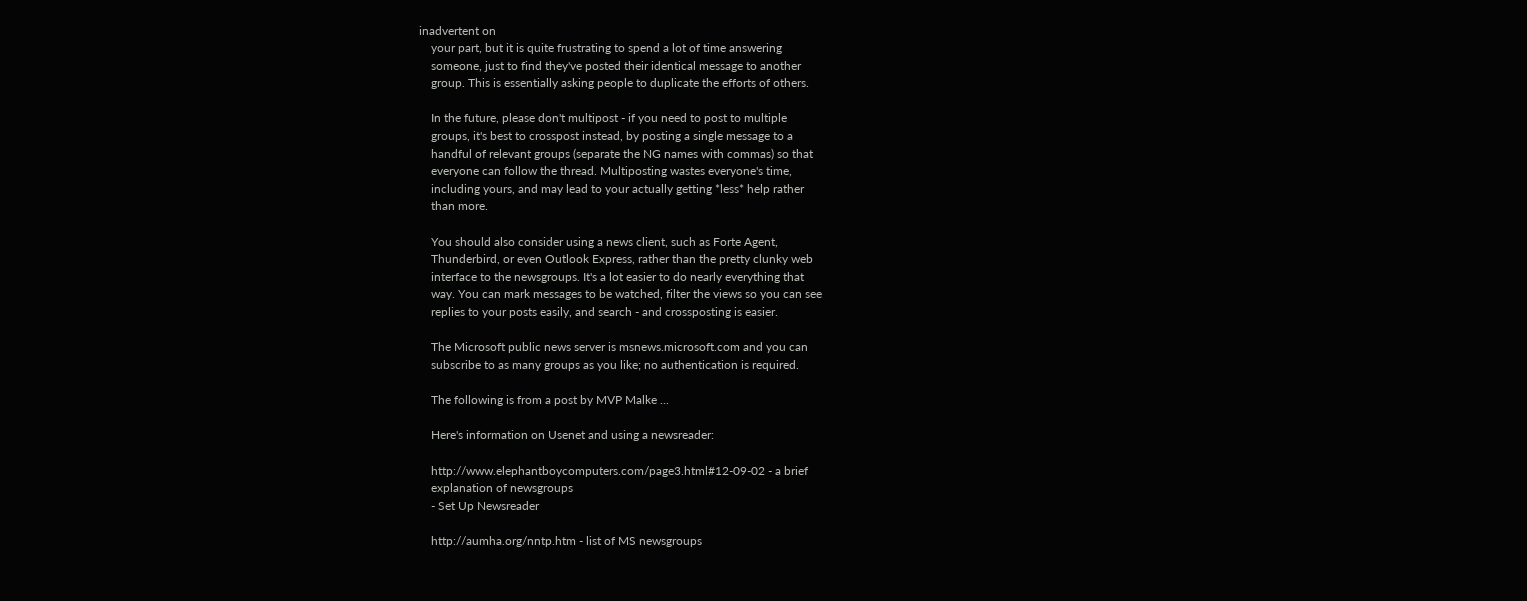inadvertent on
    your part, but it is quite frustrating to spend a lot of time answering
    someone, just to find they've posted their identical message to another
    group. This is essentially asking people to duplicate the efforts of others.

    In the future, please don't multipost - if you need to post to multiple
    groups, it's best to crosspost instead, by posting a single message to a
    handful of relevant groups (separate the NG names with commas) so that
    everyone can follow the thread. Multiposting wastes everyone's time,
    including yours, and may lead to your actually getting *less* help rather
    than more.

    You should also consider using a news client, such as Forte Agent,
    Thunderbird, or even Outlook Express, rather than the pretty clunky web
    interface to the newsgroups. It's a lot easier to do nearly everything that
    way. You can mark messages to be watched, filter the views so you can see
    replies to your posts easily, and search - and crossposting is easier.

    The Microsoft public news server is msnews.microsoft.com and you can
    subscribe to as many groups as you like; no authentication is required.

    The following is from a post by MVP Malke ...

    Here's information on Usenet and using a newsreader:

    http://www.elephantboycomputers.com/page3.html#12-09-02 - a brief
    explanation of newsgroups
    - Set Up Newsreader

    http://aumha.org/nntp.htm - list of MS newsgroups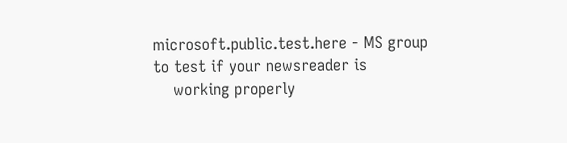microsoft.public.test.here - MS group to test if your newsreader is
    working properly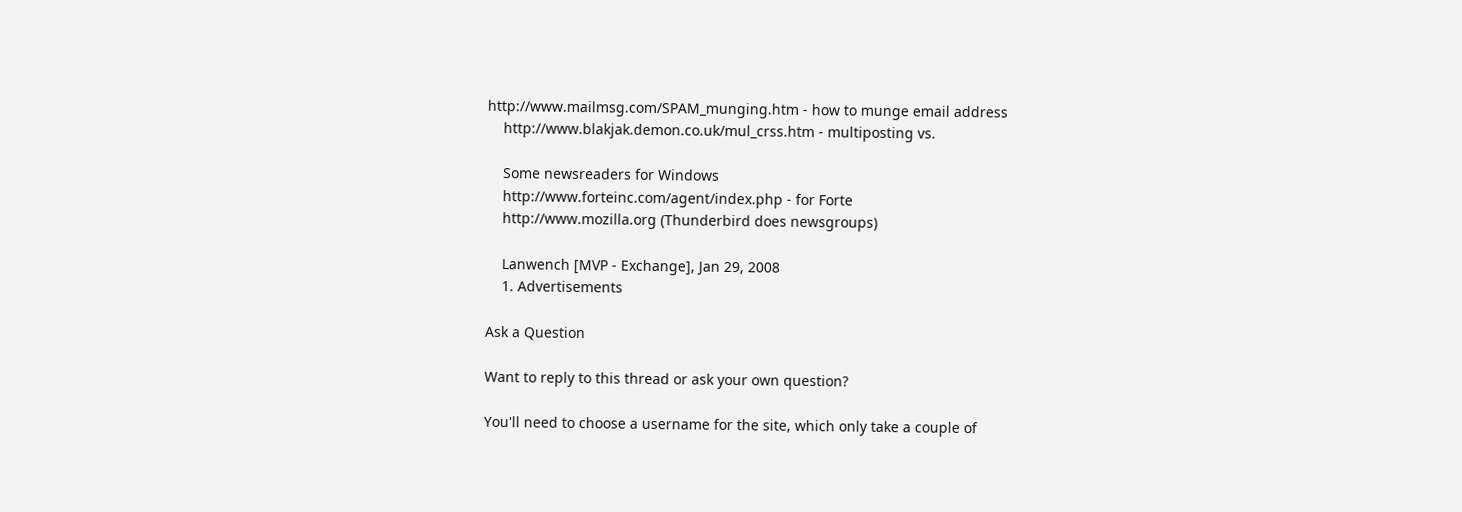http://www.mailmsg.com/SPAM_munging.htm - how to munge email address
    http://www.blakjak.demon.co.uk/mul_crss.htm - multiposting vs.

    Some newsreaders for Windows
    http://www.forteinc.com/agent/index.php - for Forte
    http://www.mozilla.org (Thunderbird does newsgroups)

    Lanwench [MVP - Exchange], Jan 29, 2008
    1. Advertisements

Ask a Question

Want to reply to this thread or ask your own question?

You'll need to choose a username for the site, which only take a couple of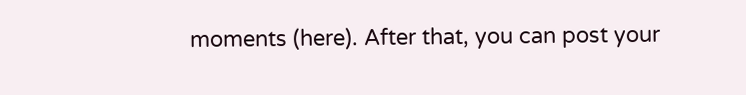moments (here). After that, you can post your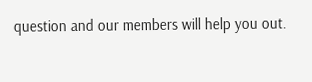question and our members will help you out.